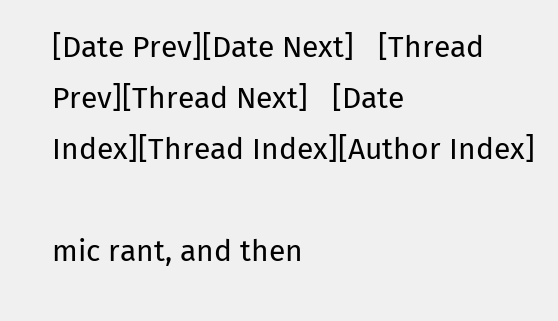[Date Prev][Date Next]   [Thread Prev][Thread Next]   [Date Index][Thread Index][Author Index]

mic rant, and then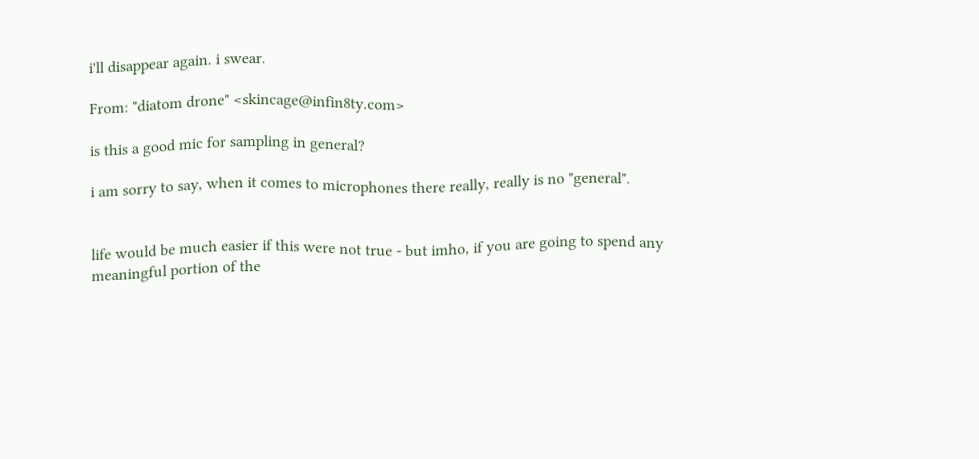i'll disappear again. i swear.

From: "diatom drone" <skincage@infin8ty.com>

is this a good mic for sampling in general?

i am sorry to say, when it comes to microphones there really, really is no "general".


life would be much easier if this were not true - but imho, if you are going to spend any meaningful portion of the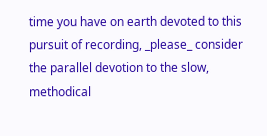time you have on earth devoted to this pursuit of recording, _please_ consider the parallel devotion to the slow, methodical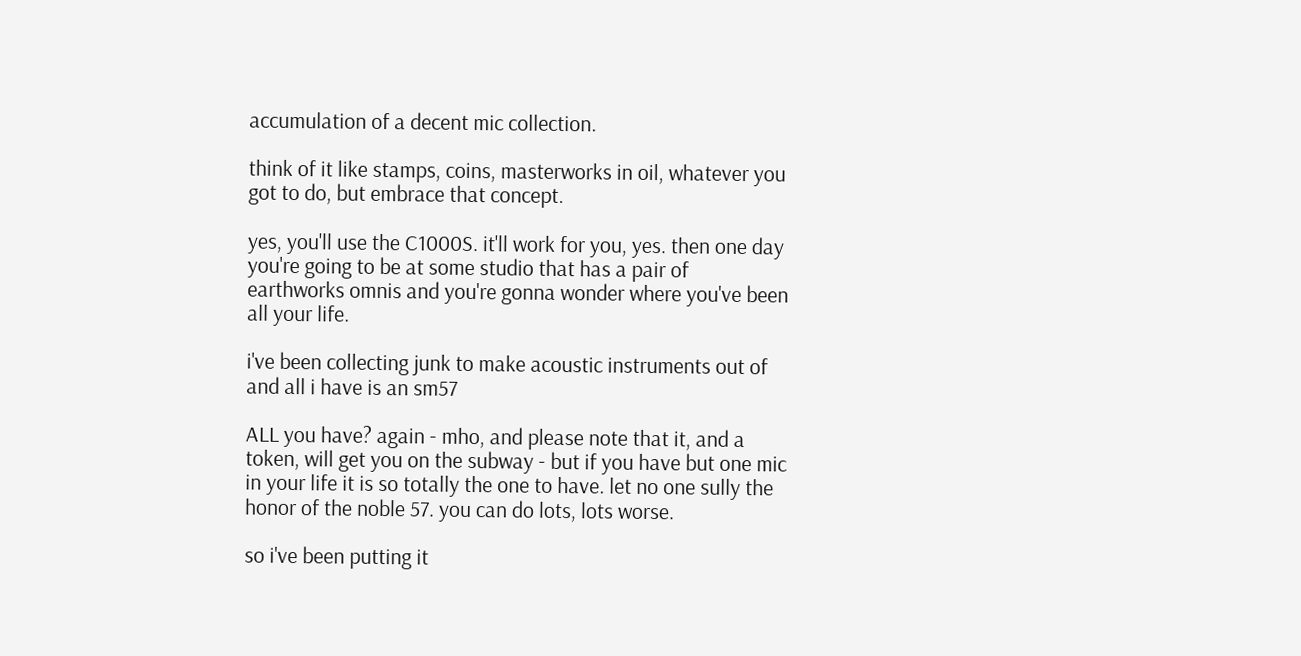accumulation of a decent mic collection.

think of it like stamps, coins, masterworks in oil, whatever you got to do, but embrace that concept.

yes, you'll use the C1000S. it'll work for you, yes. then one day you're going to be at some studio that has a pair of earthworks omnis and you're gonna wonder where you've been all your life.

i've been collecting junk to make acoustic instruments out of and all i have is an sm57

ALL you have? again - mho, and please note that it, and a token, will get you on the subway - but if you have but one mic in your life it is so totally the one to have. let no one sully the honor of the noble 57. you can do lots, lots worse.

so i've been putting it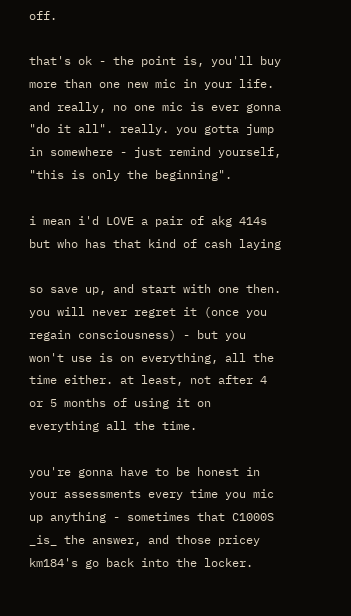off.

that's ok - the point is, you'll buy more than one new mic in your life. and really, no one mic is ever gonna "do it all". really. you gotta jump in somewhere - just remind yourself, "this is only the beginning".

i mean i'd LOVE a pair of akg 414s but who has that kind of cash laying

so save up, and start with one then. you will never regret it (once you regain consciousness) - but you won't use is on everything, all the time either. at least, not after 4 or 5 months of using it on everything all the time.

you're gonna have to be honest in your assessments every time you mic up anything - sometimes that C1000S _is_ the answer, and those pricey km184's go back into the locker.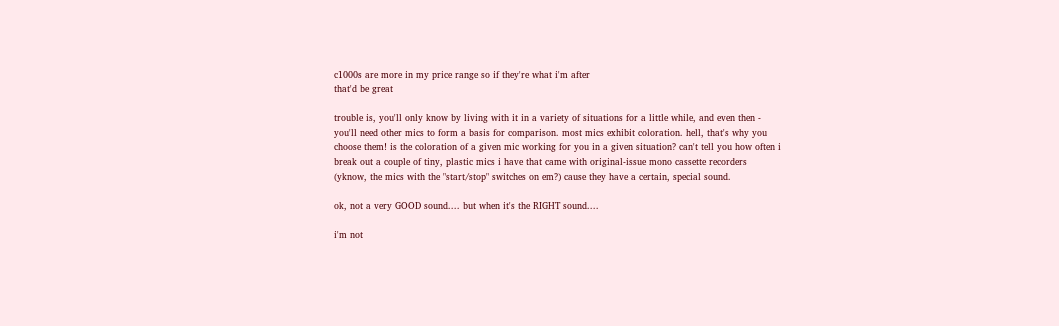c1000s are more in my price range so if they're what i'm after
that'd be great

trouble is, you'll only know by living with it in a variety of situations for a little while, and even then - you'll need other mics to form a basis for comparison. most mics exhibit coloration. hell, that's why you choose them! is the coloration of a given mic working for you in a given situation? can't tell you how often i break out a couple of tiny, plastic mics i have that came with original-issue mono cassette recorders (yknow, the mics with the "start/stop" switches on em?) cause they have a certain, special sound.

ok, not a very GOOD sound.... but when it's the RIGHT sound....

i'm not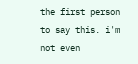the first person to say this. i'm not even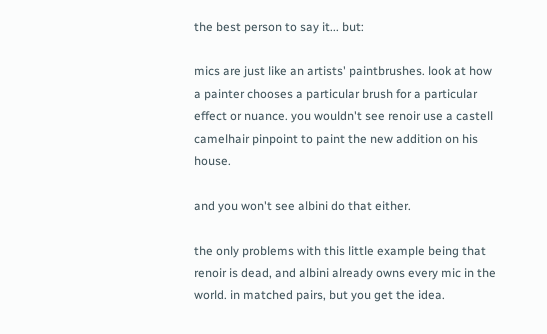the best person to say it... but:

mics are just like an artists' paintbrushes. look at how a painter chooses a particular brush for a particular effect or nuance. you wouldn't see renoir use a castell camelhair pinpoint to paint the new addition on his house.

and you won't see albini do that either.

the only problems with this little example being that renoir is dead, and albini already owns every mic in the world. in matched pairs, but you get the idea.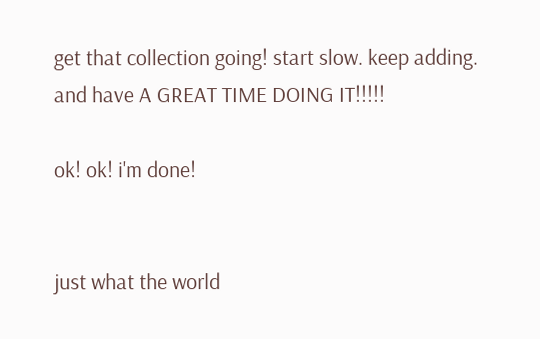get that collection going! start slow. keep adding. and have A GREAT TIME DOING IT!!!!!

ok! ok! i'm done!


just what the world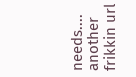needs....
another frikkin url